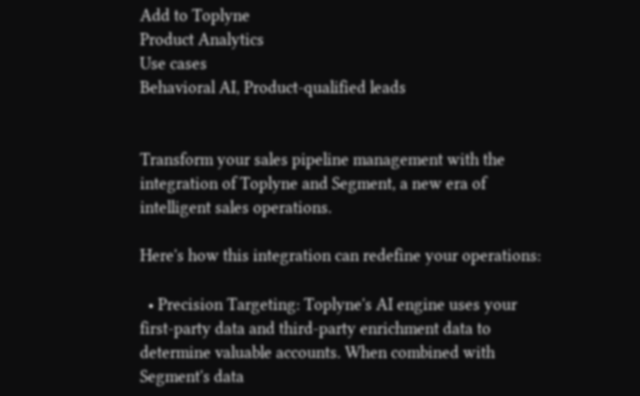Add to Toplyne
Product Analytics
Use cases
Behavioral AI, Product-qualified leads


Transform your sales pipeline management with the integration of Toplyne and Segment, a new era of intelligent sales operations.

Here's how this integration can redefine your operations:

  • Precision Targeting: Toplyne's AI engine uses your first-party data and third-party enrichment data to determine valuable accounts. When combined with Segment's data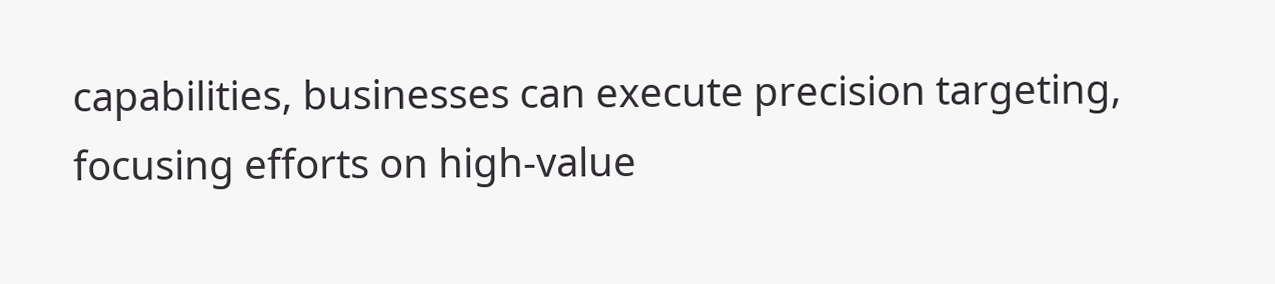capabilities, businesses can execute precision targeting, focusing efforts on high-value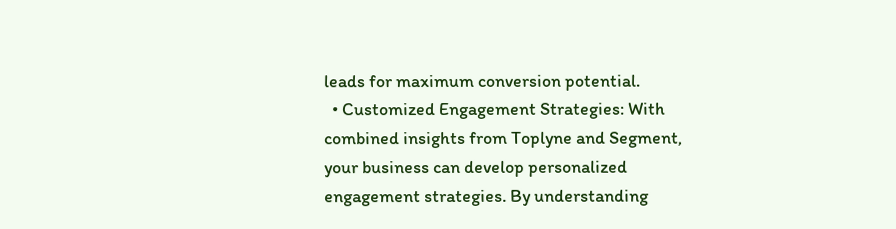leads for maximum conversion potential.
  • Customized Engagement Strategies: With combined insights from Toplyne and Segment, your business can develop personalized engagement strategies. By understanding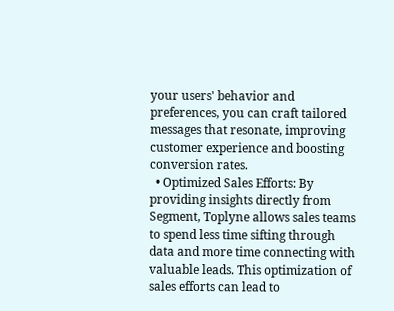your users' behavior and preferences, you can craft tailored messages that resonate, improving customer experience and boosting conversion rates.
  • Optimized Sales Efforts: By providing insights directly from Segment, Toplyne allows sales teams to spend less time sifting through data and more time connecting with valuable leads. This optimization of sales efforts can lead to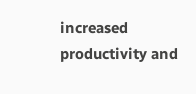increased productivity and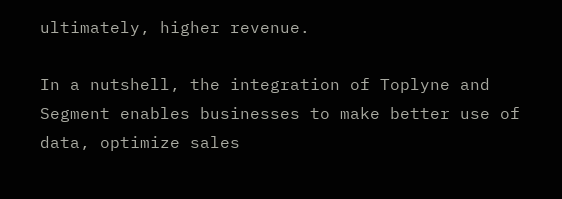ultimately, higher revenue.

In a nutshell, the integration of Toplyne and Segment enables businesses to make better use of data, optimize sales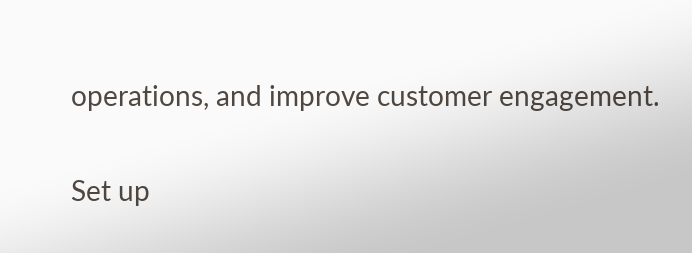operations, and improve customer engagement.

Set up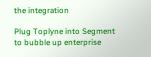the integration

Plug Toplyne into Segment to bubble up enterprise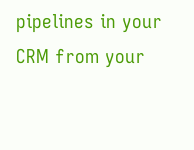pipelines in your CRM from your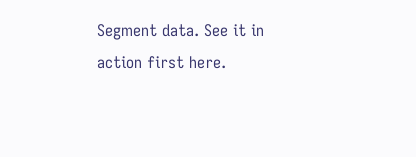Segment data. See it in action first here.